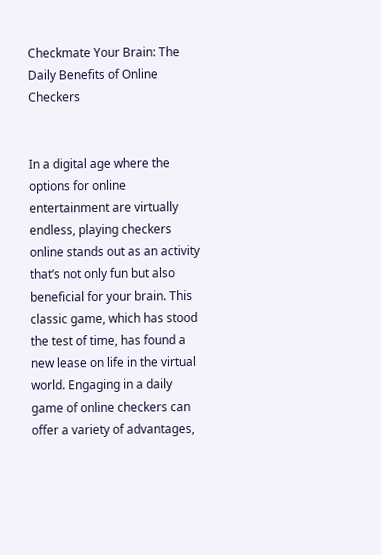Checkmate Your Brain: The Daily Benefits of Online Checkers


In a digital age where the options for online entertainment are virtually endless, playing checkers online stands out as an activity that’s not only fun but also beneficial for your brain. This classic game, which has stood the test of time, has found a new lease on life in the virtual world. Engaging in a daily game of online checkers can offer a variety of advantages,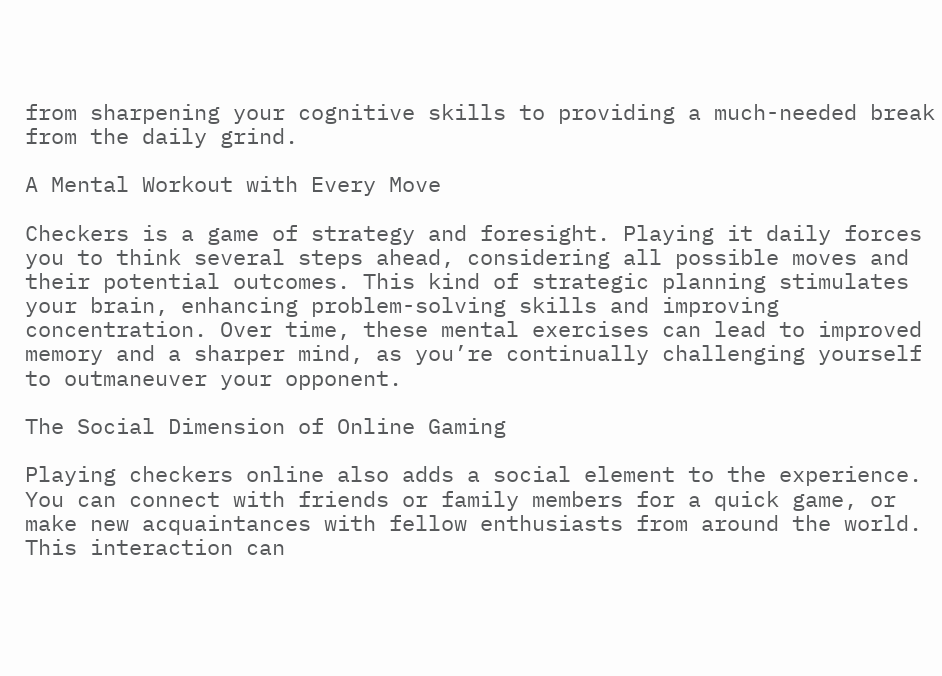from sharpening your cognitive skills to providing a much-needed break from the daily grind.

A Mental Workout with Every Move

Checkers is a game of strategy and foresight. Playing it daily forces you to think several steps ahead, considering all possible moves and their potential outcomes. This kind of strategic planning stimulates your brain, enhancing problem-solving skills and improving concentration. Over time, these mental exercises can lead to improved memory and a sharper mind, as you’re continually challenging yourself to outmaneuver your opponent.

The Social Dimension of Online Gaming

Playing checkers online also adds a social element to the experience. You can connect with friends or family members for a quick game, or make new acquaintances with fellow enthusiasts from around the world. This interaction can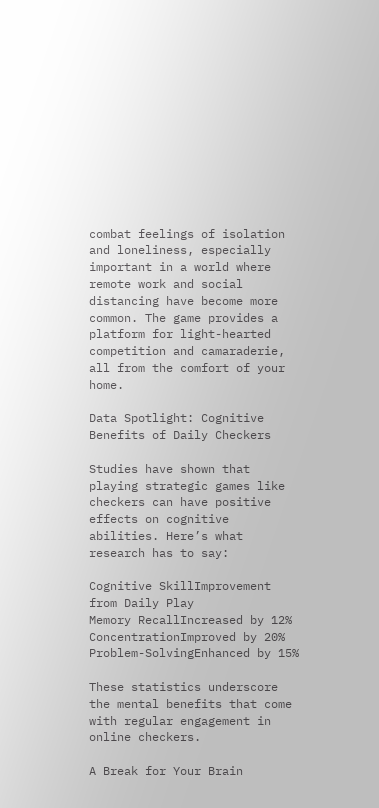combat feelings of isolation and loneliness, especially important in a world where remote work and social distancing have become more common. The game provides a platform for light-hearted competition and camaraderie, all from the comfort of your home.

Data Spotlight: Cognitive Benefits of Daily Checkers

Studies have shown that playing strategic games like checkers can have positive effects on cognitive abilities. Here’s what research has to say:

Cognitive SkillImprovement from Daily Play
Memory RecallIncreased by 12%
ConcentrationImproved by 20%
Problem-SolvingEnhanced by 15%

These statistics underscore the mental benefits that come with regular engagement in online checkers.

A Break for Your Brain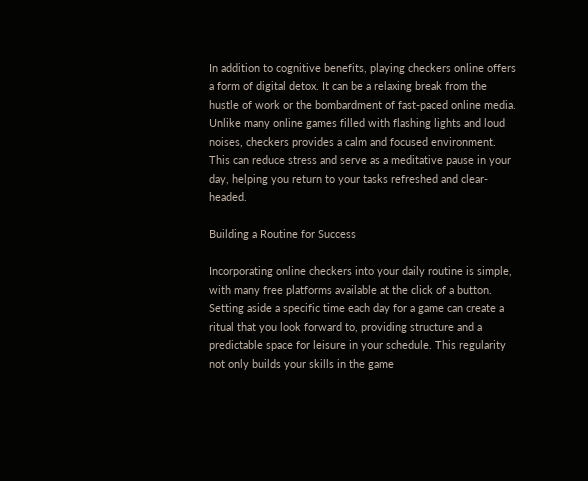In addition to cognitive benefits, playing checkers online offers a form of digital detox. It can be a relaxing break from the hustle of work or the bombardment of fast-paced online media. Unlike many online games filled with flashing lights and loud noises, checkers provides a calm and focused environment. This can reduce stress and serve as a meditative pause in your day, helping you return to your tasks refreshed and clear-headed.

Building a Routine for Success

Incorporating online checkers into your daily routine is simple, with many free platforms available at the click of a button. Setting aside a specific time each day for a game can create a ritual that you look forward to, providing structure and a predictable space for leisure in your schedule. This regularity not only builds your skills in the game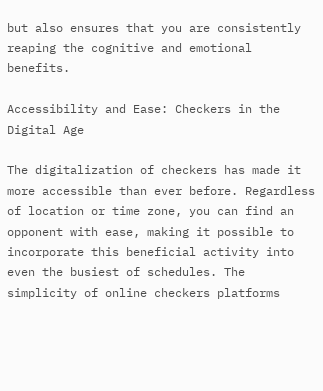but also ensures that you are consistently reaping the cognitive and emotional benefits.

Accessibility and Ease: Checkers in the Digital Age

The digitalization of checkers has made it more accessible than ever before. Regardless of location or time zone, you can find an opponent with ease, making it possible to incorporate this beneficial activity into even the busiest of schedules. The simplicity of online checkers platforms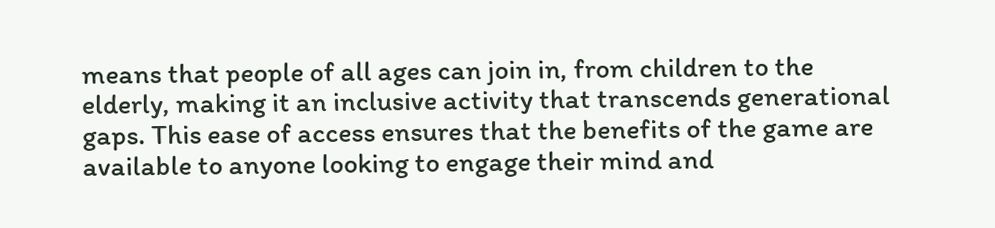means that people of all ages can join in, from children to the elderly, making it an inclusive activity that transcends generational gaps. This ease of access ensures that the benefits of the game are available to anyone looking to engage their mind and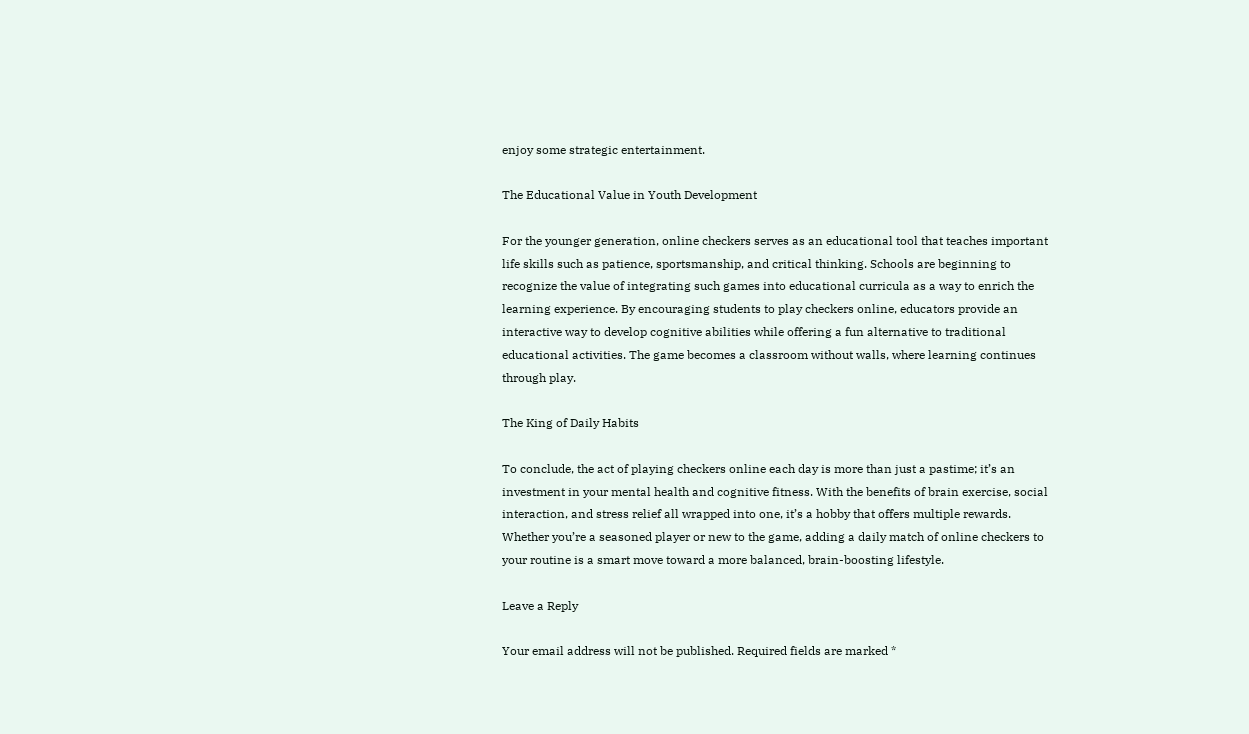enjoy some strategic entertainment.

The Educational Value in Youth Development

For the younger generation, online checkers serves as an educational tool that teaches important life skills such as patience, sportsmanship, and critical thinking. Schools are beginning to recognize the value of integrating such games into educational curricula as a way to enrich the learning experience. By encouraging students to play checkers online, educators provide an interactive way to develop cognitive abilities while offering a fun alternative to traditional educational activities. The game becomes a classroom without walls, where learning continues through play.

The King of Daily Habits

To conclude, the act of playing checkers online each day is more than just a pastime; it’s an investment in your mental health and cognitive fitness. With the benefits of brain exercise, social interaction, and stress relief all wrapped into one, it’s a hobby that offers multiple rewards. Whether you’re a seasoned player or new to the game, adding a daily match of online checkers to your routine is a smart move toward a more balanced, brain-boosting lifestyle.

Leave a Reply

Your email address will not be published. Required fields are marked *